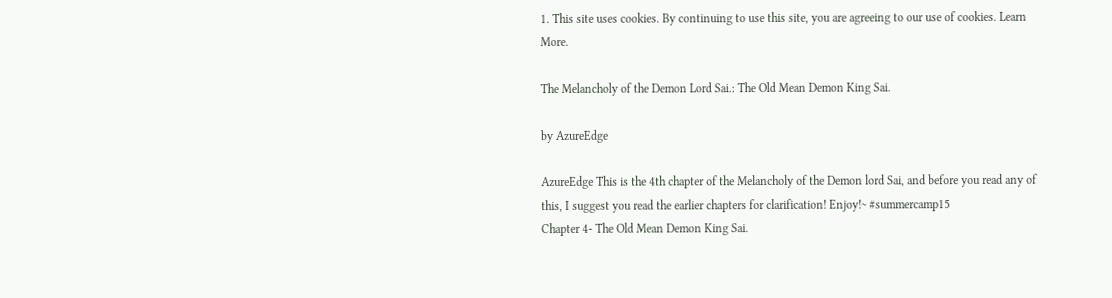1. This site uses cookies. By continuing to use this site, you are agreeing to our use of cookies. Learn More.

The Melancholy of the Demon Lord Sai.: The Old Mean Demon King Sai.

by AzureEdge

AzureEdge This is the 4th chapter of the Melancholy of the Demon lord Sai, and before you read any of this, I suggest you read the earlier chapters for clarification! Enjoy!~ #summercamp15
Chapter 4- The Old Mean Demon King Sai.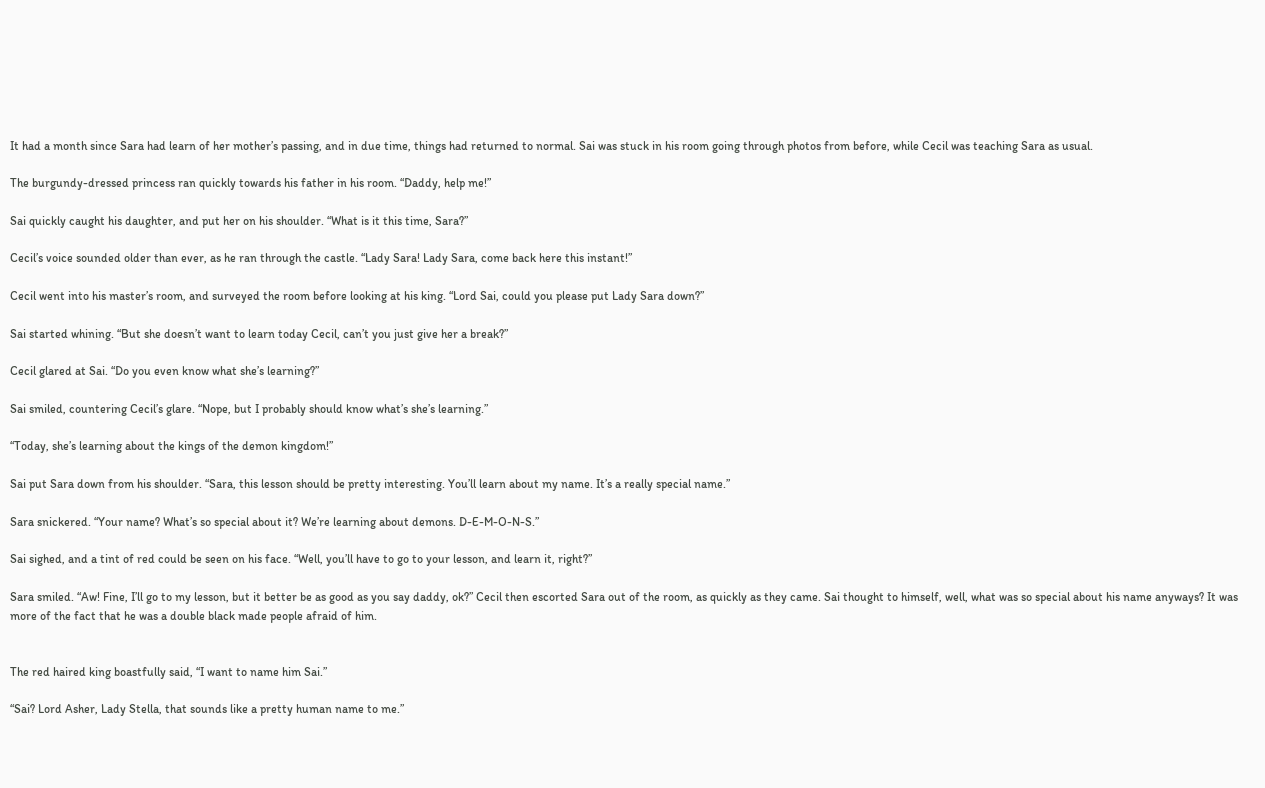It had a month since Sara had learn of her mother’s passing, and in due time, things had returned to normal. Sai was stuck in his room going through photos from before, while Cecil was teaching Sara as usual.

The burgundy-dressed princess ran quickly towards his father in his room. “Daddy, help me!”

Sai quickly caught his daughter, and put her on his shoulder. “What is it this time, Sara?”

Cecil’s voice sounded older than ever, as he ran through the castle. “Lady Sara! Lady Sara, come back here this instant!”

Cecil went into his master’s room, and surveyed the room before looking at his king. “Lord Sai, could you please put Lady Sara down?”

Sai started whining. “But she doesn’t want to learn today Cecil, can’t you just give her a break?”

Cecil glared at Sai. “Do you even know what she’s learning?”

Sai smiled, countering Cecil’s glare. “Nope, but I probably should know what’s she’s learning.”

“Today, she’s learning about the kings of the demon kingdom!”

Sai put Sara down from his shoulder. “Sara, this lesson should be pretty interesting. You’ll learn about my name. It’s a really special name.”

Sara snickered. “Your name? What’s so special about it? We’re learning about demons. D-E-M-O-N-S.”

Sai sighed, and a tint of red could be seen on his face. “Well, you’ll have to go to your lesson, and learn it, right?”

Sara smiled. “Aw! Fine, I’ll go to my lesson, but it better be as good as you say daddy, ok?” Cecil then escorted Sara out of the room, as quickly as they came. Sai thought to himself, well, what was so special about his name anyways? It was more of the fact that he was a double black made people afraid of him.


The red haired king boastfully said, “I want to name him Sai.”

“Sai? Lord Asher, Lady Stella, that sounds like a pretty human name to me.”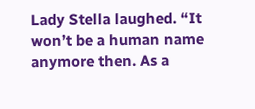Lady Stella laughed. “It won’t be a human name anymore then. As a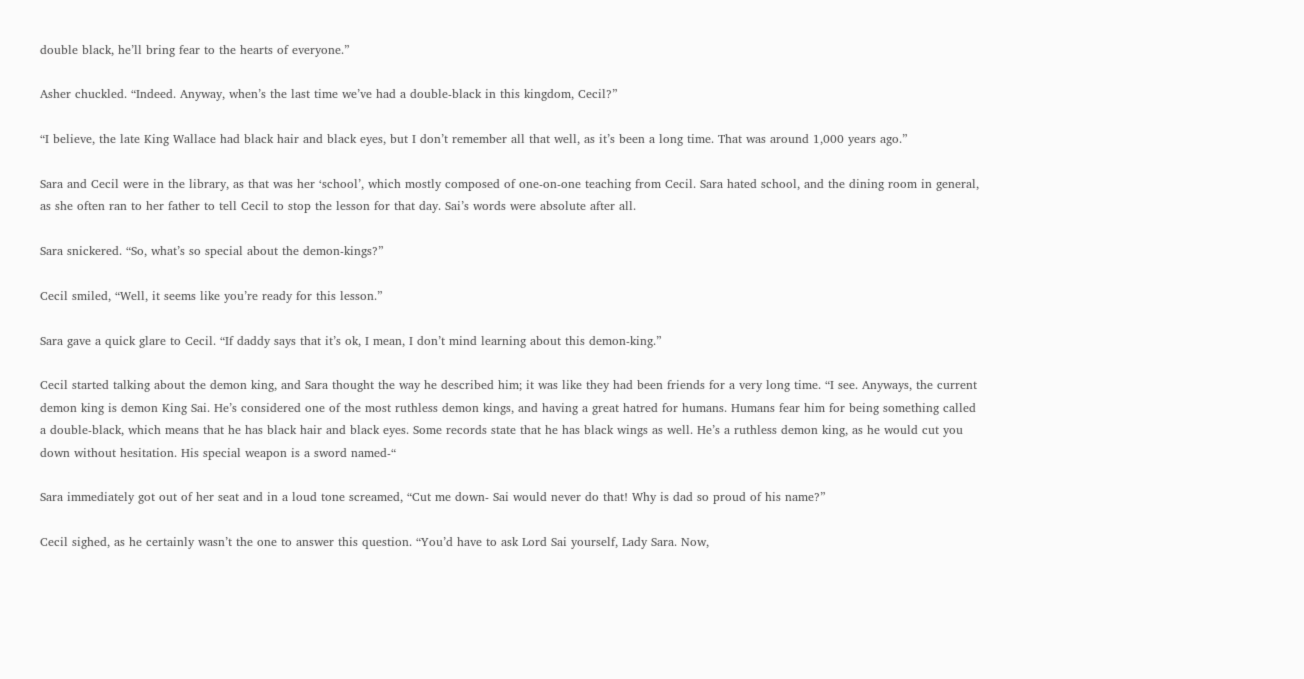double black, he’ll bring fear to the hearts of everyone.”

Asher chuckled. “Indeed. Anyway, when’s the last time we’ve had a double-black in this kingdom, Cecil?”

“I believe, the late King Wallace had black hair and black eyes, but I don’t remember all that well, as it’s been a long time. That was around 1,000 years ago.”

Sara and Cecil were in the library, as that was her ‘school’, which mostly composed of one-on-one teaching from Cecil. Sara hated school, and the dining room in general, as she often ran to her father to tell Cecil to stop the lesson for that day. Sai’s words were absolute after all.

Sara snickered. “So, what’s so special about the demon-kings?”

Cecil smiled, “Well, it seems like you’re ready for this lesson.”

Sara gave a quick glare to Cecil. “If daddy says that it’s ok, I mean, I don’t mind learning about this demon-king.”

Cecil started talking about the demon king, and Sara thought the way he described him; it was like they had been friends for a very long time. “I see. Anyways, the current demon king is demon King Sai. He’s considered one of the most ruthless demon kings, and having a great hatred for humans. Humans fear him for being something called a double-black, which means that he has black hair and black eyes. Some records state that he has black wings as well. He’s a ruthless demon king, as he would cut you down without hesitation. His special weapon is a sword named-“

Sara immediately got out of her seat and in a loud tone screamed, “Cut me down- Sai would never do that! Why is dad so proud of his name?”

Cecil sighed, as he certainly wasn’t the one to answer this question. “You’d have to ask Lord Sai yourself, Lady Sara. Now,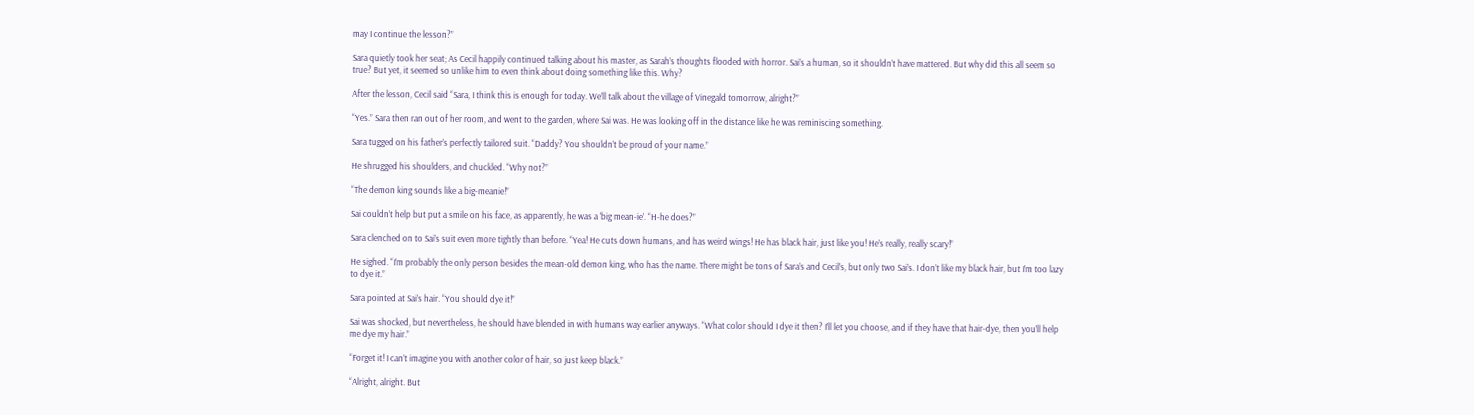may I continue the lesson?”

Sara quietly took her seat; As Cecil happily continued talking about his master, as Sarah’s thoughts flooded with horror. Sai’s a human, so it shouldn’t have mattered. But why did this all seem so true? But yet, it seemed so unlike him to even think about doing something like this. Why?

After the lesson, Cecil said “Sara, I think this is enough for today. We’ll talk about the village of Vinegald tomorrow, alright?”

“Yes.” Sara then ran out of her room, and went to the garden, where Sai was. He was looking off in the distance like he was reminiscing something.

Sara tugged on his father’s perfectly tailored suit. “Daddy? You shouldn’t be proud of your name.”

He shrugged his shoulders, and chuckled. “Why not?”

“The demon king sounds like a big-meanie!”

Sai couldn’t help but put a smile on his face, as apparently, he was a ‘big mean-ie’. “H-he does?”

Sara clenched on to Sai’s suit even more tightly than before. “Yea! He cuts down humans, and has weird wings! He has black hair, just like you! He’s really, really scary!”

He sighed. “I’m probably the only person besides the mean-old demon king, who has the name. There might be tons of Sara’s and Cecil’s, but only two Sai’s. I don’t like my black hair, but I’m too lazy to dye it.”

Sara pointed at Sai’s hair. “You should dye it!”

Sai was shocked, but nevertheless, he should have blended in with humans way earlier anyways. “What color should I dye it then? I’ll let you choose, and if they have that hair-dye, then you’ll help me dye my hair.”

“Forget it! I can’t imagine you with another color of hair, so just keep black.”

“Alright, alright. But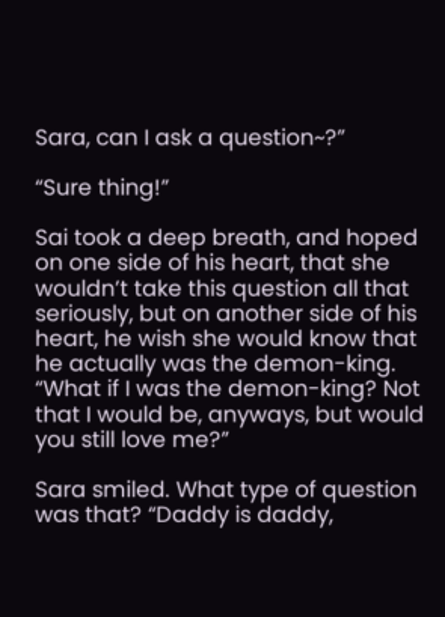Sara, can I ask a question~?”

“Sure thing!”

Sai took a deep breath, and hoped on one side of his heart, that she wouldn’t take this question all that seriously, but on another side of his heart, he wish she would know that he actually was the demon-king. “What if I was the demon-king? Not that I would be, anyways, but would you still love me?”

Sara smiled. What type of question was that? “Daddy is daddy,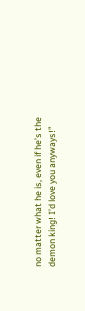no matter what he is, even if he’s the demon king! I’d love you anyways!”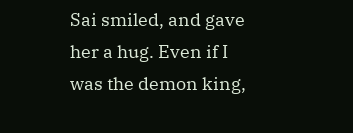Sai smiled, and gave her a hug. Even if I was the demon king,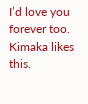I’d love you forever too.
Kimaka likes this.